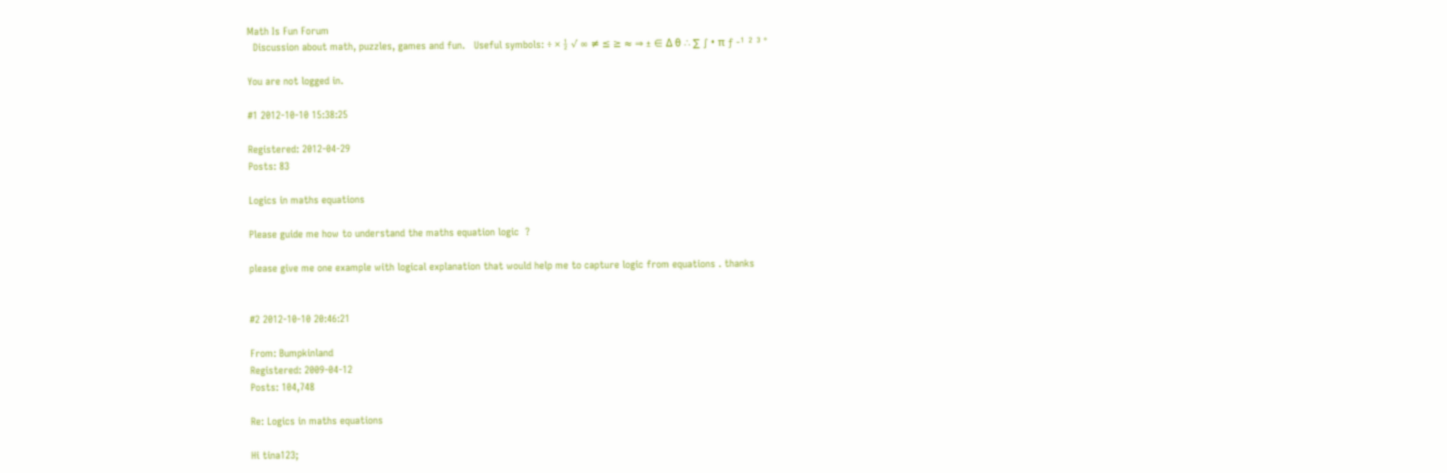Math Is Fun Forum
  Discussion about math, puzzles, games and fun.   Useful symbols: ÷ × ½ √ ∞ ≠ ≤ ≥ ≈ ⇒ ± ∈ Δ θ ∴ ∑ ∫ • π ƒ -¹ ² ³ °

You are not logged in.

#1 2012-10-10 15:38:25

Registered: 2012-04-29
Posts: 83

Logics in maths equations

Please guide me how to understand the maths equation logic  ?

please give me one example with logical explanation that would help me to capture logic from equations . thanks


#2 2012-10-10 20:46:21

From: Bumpkinland
Registered: 2009-04-12
Posts: 104,748

Re: Logics in maths equations

Hi tina123;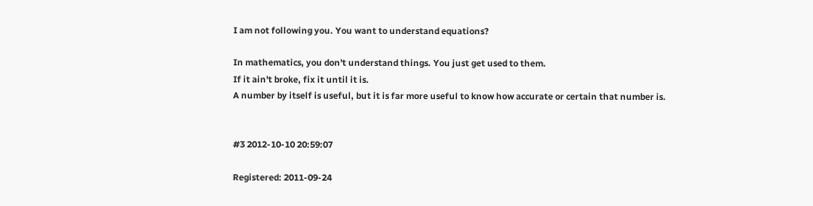I am not following you. You want to understand equations?

In mathematics, you don't understand things. You just get used to them.
If it ain't broke, fix it until it is.
A number by itself is useful, but it is far more useful to know how accurate or certain that number is.


#3 2012-10-10 20:59:07

Registered: 2011-09-24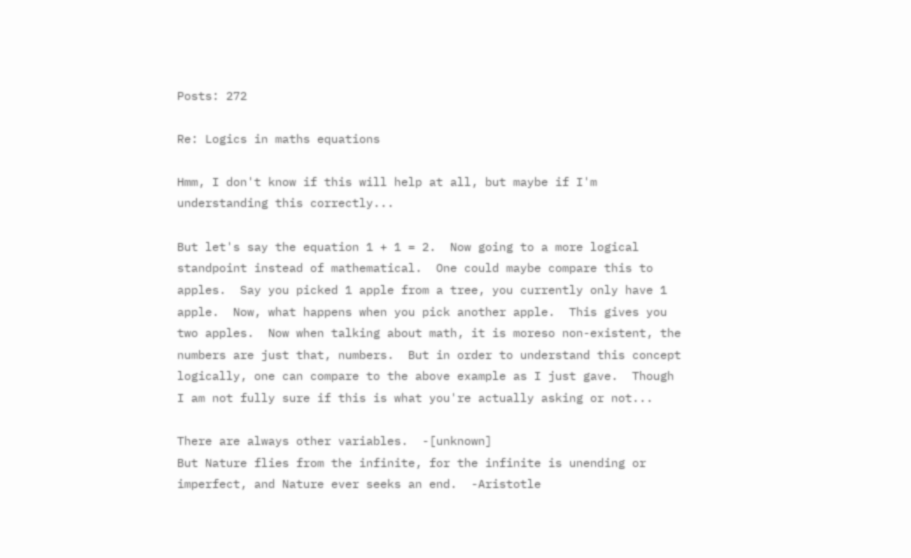Posts: 272

Re: Logics in maths equations

Hmm, I don't know if this will help at all, but maybe if I'm understanding this correctly...

But let's say the equation 1 + 1 = 2.  Now going to a more logical standpoint instead of mathematical.  One could maybe compare this to apples.  Say you picked 1 apple from a tree, you currently only have 1 apple.  Now, what happens when you pick another apple.  This gives you two apples.  Now when talking about math, it is moreso non-existent, the numbers are just that, numbers.  But in order to understand this concept logically, one can compare to the above example as I just gave.  Though I am not fully sure if this is what you're actually asking or not...

There are always other variables.  -[unknown]
But Nature flies from the infinite, for the infinite is unending or imperfect, and Nature ever seeks an end.  -Aristotle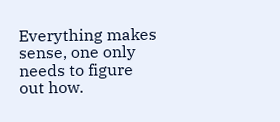Everything makes sense, one only needs to figure out how.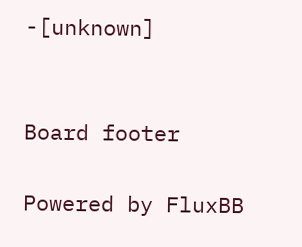-[unknown]


Board footer

Powered by FluxBB